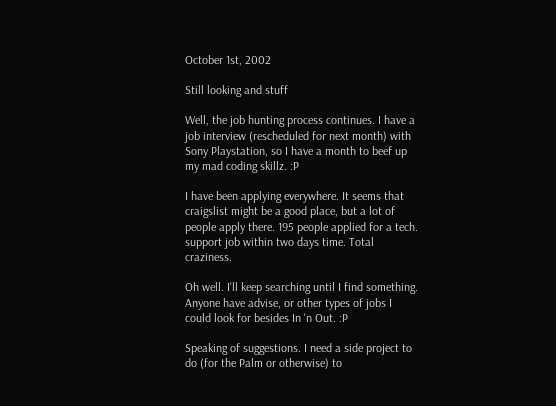October 1st, 2002

Still looking and stuff

Well, the job hunting process continues. I have a job interview (rescheduled for next month) with Sony Playstation, so I have a month to beef up my mad coding skillz. :P

I have been applying everywhere. It seems that craigslist might be a good place, but a lot of people apply there. 195 people applied for a tech. support job within two days time. Total craziness.

Oh well. I'll keep searching until I find something. Anyone have advise, or other types of jobs I could look for besides In 'n Out. :P

Speaking of suggestions. I need a side project to do (for the Palm or otherwise) to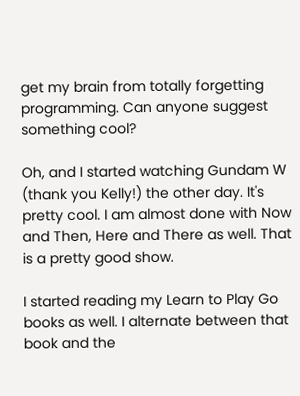get my brain from totally forgetting programming. Can anyone suggest something cool?

Oh, and I started watching Gundam W (thank you Kelly!) the other day. It's pretty cool. I am almost done with Now and Then, Here and There as well. That is a pretty good show.

I started reading my Learn to Play Go books as well. I alternate between that book and the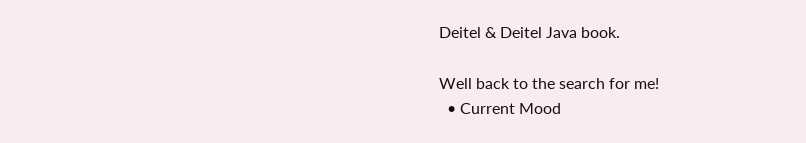Deitel & Deitel Java book.

Well back to the search for me!
  • Current Mood